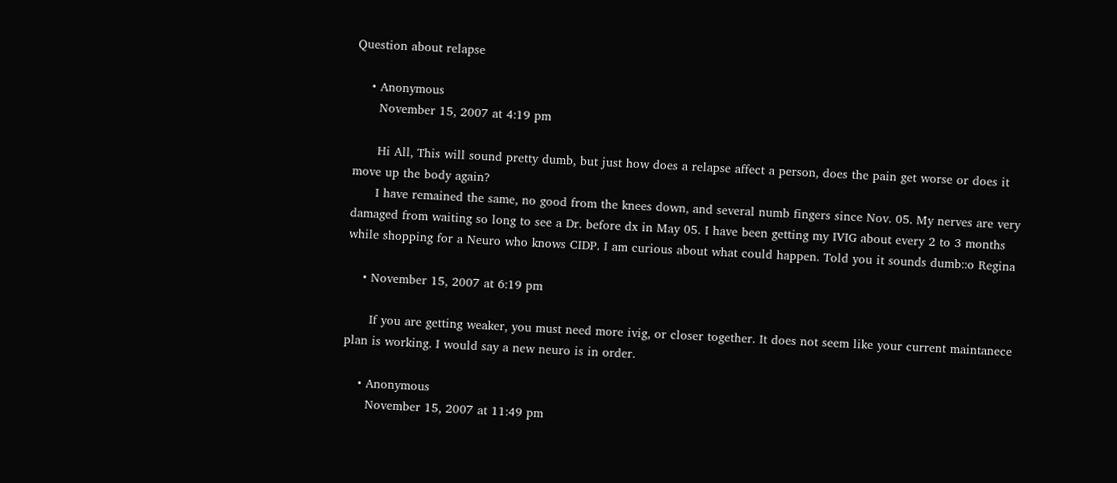Question about relapse

    • Anonymous
      November 15, 2007 at 4:19 pm

      Hi All, This will sound pretty dumb, but just how does a relapse affect a person, does the pain get worse or does it move up the body again?
      I have remained the same, no good from the knees down, and several numb fingers since Nov. 05. My nerves are very damaged from waiting so long to see a Dr. before dx in May 05. I have been getting my IVIG about every 2 to 3 months while shopping for a Neuro who knows CIDP. I am curious about what could happen. Told you it sounds dumb::o Regina

    • November 15, 2007 at 6:19 pm

      If you are getting weaker, you must need more ivig, or closer together. It does not seem like your current maintanece plan is working. I would say a new neuro is in order.

    • Anonymous
      November 15, 2007 at 11:49 pm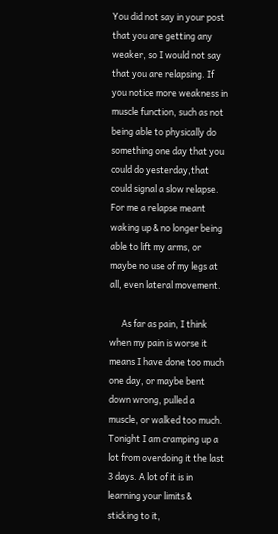You did not say in your post that you are getting any weaker, so I would not say that you are relapsing. If you notice more weakness in muscle function, such as not being able to physically do something one day that you could do yesterday,that could signal a slow relapse. For me a relapse meant waking up & no longer being able to lift my arms, or maybe no use of my legs at all, even lateral movement.

      As far as pain, I think when my pain is worse it means I have done too much one day, or maybe bent down wrong, pulled a muscle, or walked too much. Tonight I am cramping up a lot from overdoing it the last 3 days. A lot of it is in learning your limits & sticking to it,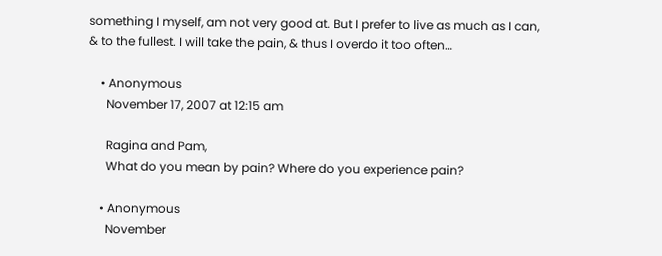something I myself, am not very good at. But I prefer to live as much as I can, & to the fullest. I will take the pain, & thus I overdo it too often…

    • Anonymous
      November 17, 2007 at 12:15 am

      Ragina and Pam,
      What do you mean by pain? Where do you experience pain?

    • Anonymous
      November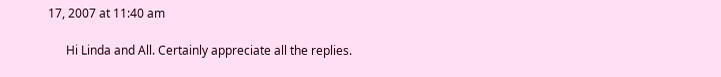17, 2007 at 11:40 am

      Hi Linda and All. Certainly appreciate all the replies.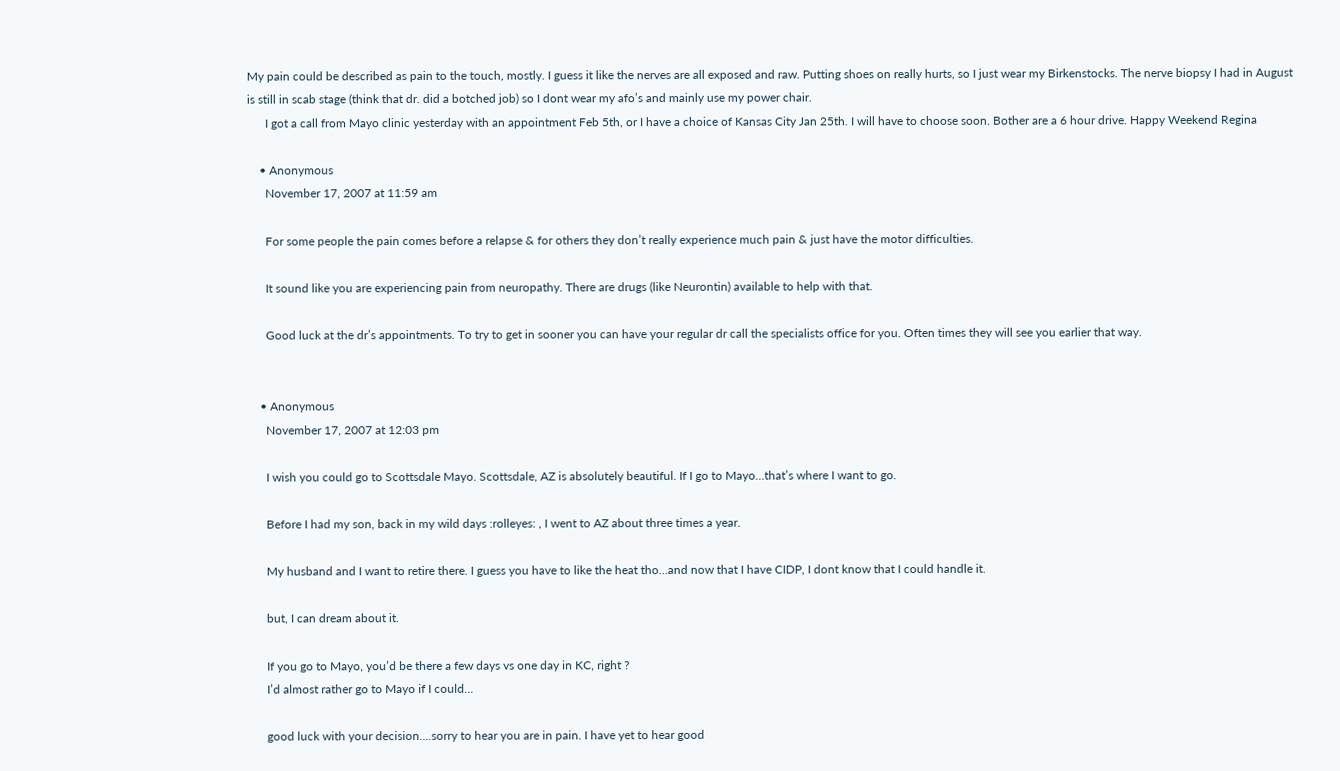My pain could be described as pain to the touch, mostly. I guess it like the nerves are all exposed and raw. Putting shoes on really hurts, so I just wear my Birkenstocks. The nerve biopsy I had in August is still in scab stage (think that dr. did a botched job) so I dont wear my afo’s and mainly use my power chair.
      I got a call from Mayo clinic yesterday with an appointment Feb 5th, or I have a choice of Kansas City Jan 25th. I will have to choose soon. Bother are a 6 hour drive. Happy Weekend Regina

    • Anonymous
      November 17, 2007 at 11:59 am

      For some people the pain comes before a relapse & for others they don’t really experience much pain & just have the motor difficulties.

      It sound like you are experiencing pain from neuropathy. There are drugs (like Neurontin) available to help with that.

      Good luck at the dr’s appointments. To try to get in sooner you can have your regular dr call the specialists office for you. Often times they will see you earlier that way.


    • Anonymous
      November 17, 2007 at 12:03 pm

      I wish you could go to Scottsdale Mayo. Scottsdale, AZ is absolutely beautiful. If I go to Mayo…that’s where I want to go.

      Before I had my son, back in my wild days :rolleyes: , I went to AZ about three times a year.

      My husband and I want to retire there. I guess you have to like the heat tho…and now that I have CIDP, I dont know that I could handle it.

      but, I can dream about it.

      If you go to Mayo, you’d be there a few days vs one day in KC, right ?
      I’d almost rather go to Mayo if I could…

      good luck with your decision….sorry to hear you are in pain. I have yet to hear good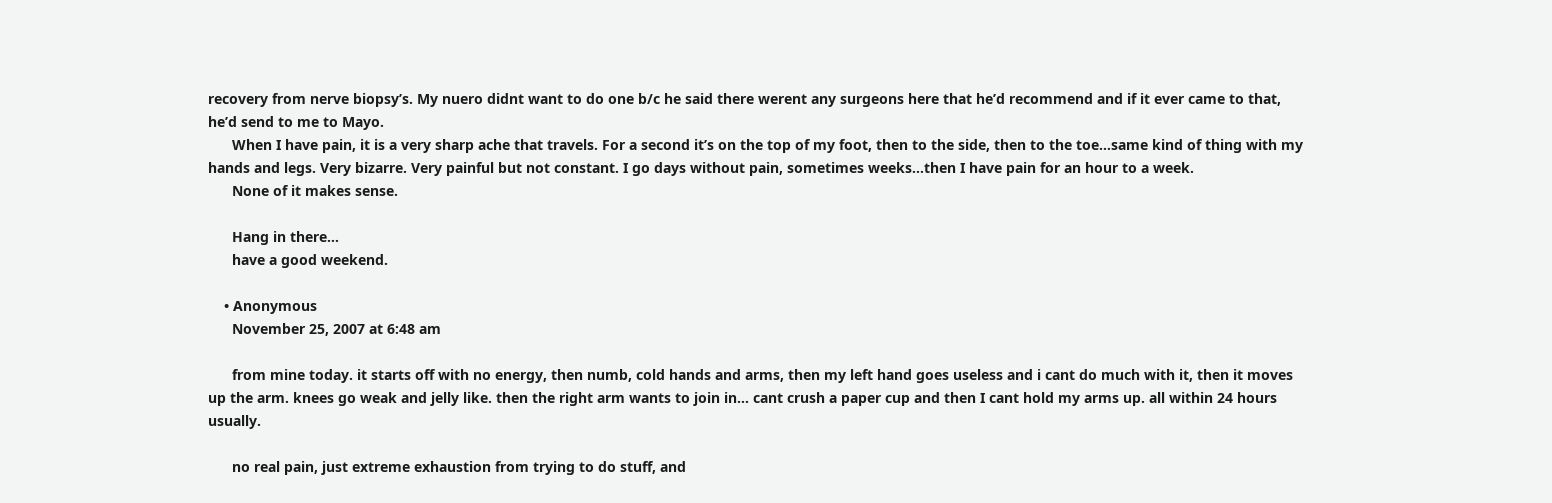recovery from nerve biopsy’s. My nuero didnt want to do one b/c he said there werent any surgeons here that he’d recommend and if it ever came to that, he’d send to me to Mayo.
      When I have pain, it is a very sharp ache that travels. For a second it’s on the top of my foot, then to the side, then to the toe…same kind of thing with my hands and legs. Very bizarre. Very painful but not constant. I go days without pain, sometimes weeks…then I have pain for an hour to a week.
      None of it makes sense.

      Hang in there…
      have a good weekend.

    • Anonymous
      November 25, 2007 at 6:48 am

      from mine today. it starts off with no energy, then numb, cold hands and arms, then my left hand goes useless and i cant do much with it, then it moves up the arm. knees go weak and jelly like. then the right arm wants to join in… cant crush a paper cup and then I cant hold my arms up. all within 24 hours usually.

      no real pain, just extreme exhaustion from trying to do stuff, and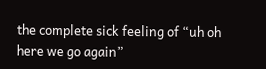the complete sick feeling of “uh oh here we go again”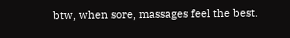btw, when sore, massages feel the best.